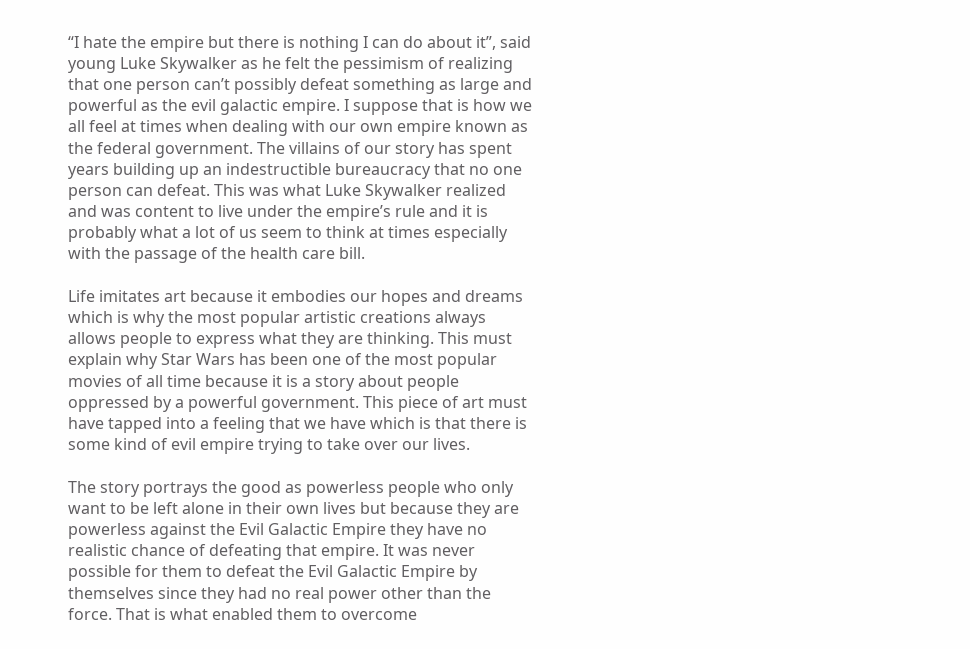“I hate the empire but there is nothing I can do about it”, said young Luke Skywalker as he felt the pessimism of realizing that one person can’t possibly defeat something as large and powerful as the evil galactic empire. I suppose that is how we all feel at times when dealing with our own empire known as the federal government. The villains of our story has spent years building up an indestructible bureaucracy that no one person can defeat. This was what Luke Skywalker realized and was content to live under the empire’s rule and it is probably what a lot of us seem to think at times especially with the passage of the health care bill.

Life imitates art because it embodies our hopes and dreams which is why the most popular artistic creations always allows people to express what they are thinking. This must explain why Star Wars has been one of the most popular movies of all time because it is a story about people oppressed by a powerful government. This piece of art must have tapped into a feeling that we have which is that there is some kind of evil empire trying to take over our lives.

The story portrays the good as powerless people who only want to be left alone in their own lives but because they are powerless against the Evil Galactic Empire they have no realistic chance of defeating that empire. It was never possible for them to defeat the Evil Galactic Empire by themselves since they had no real power other than the force. That is what enabled them to overcome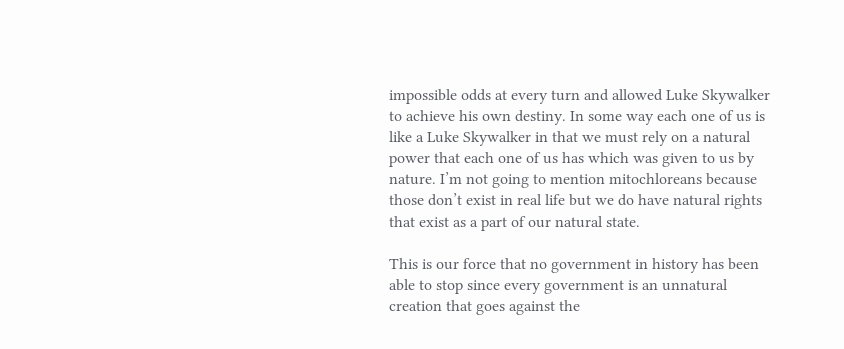impossible odds at every turn and allowed Luke Skywalker to achieve his own destiny. In some way each one of us is like a Luke Skywalker in that we must rely on a natural power that each one of us has which was given to us by nature. I’m not going to mention mitochloreans because those don’t exist in real life but we do have natural rights that exist as a part of our natural state.

This is our force that no government in history has been able to stop since every government is an unnatural creation that goes against the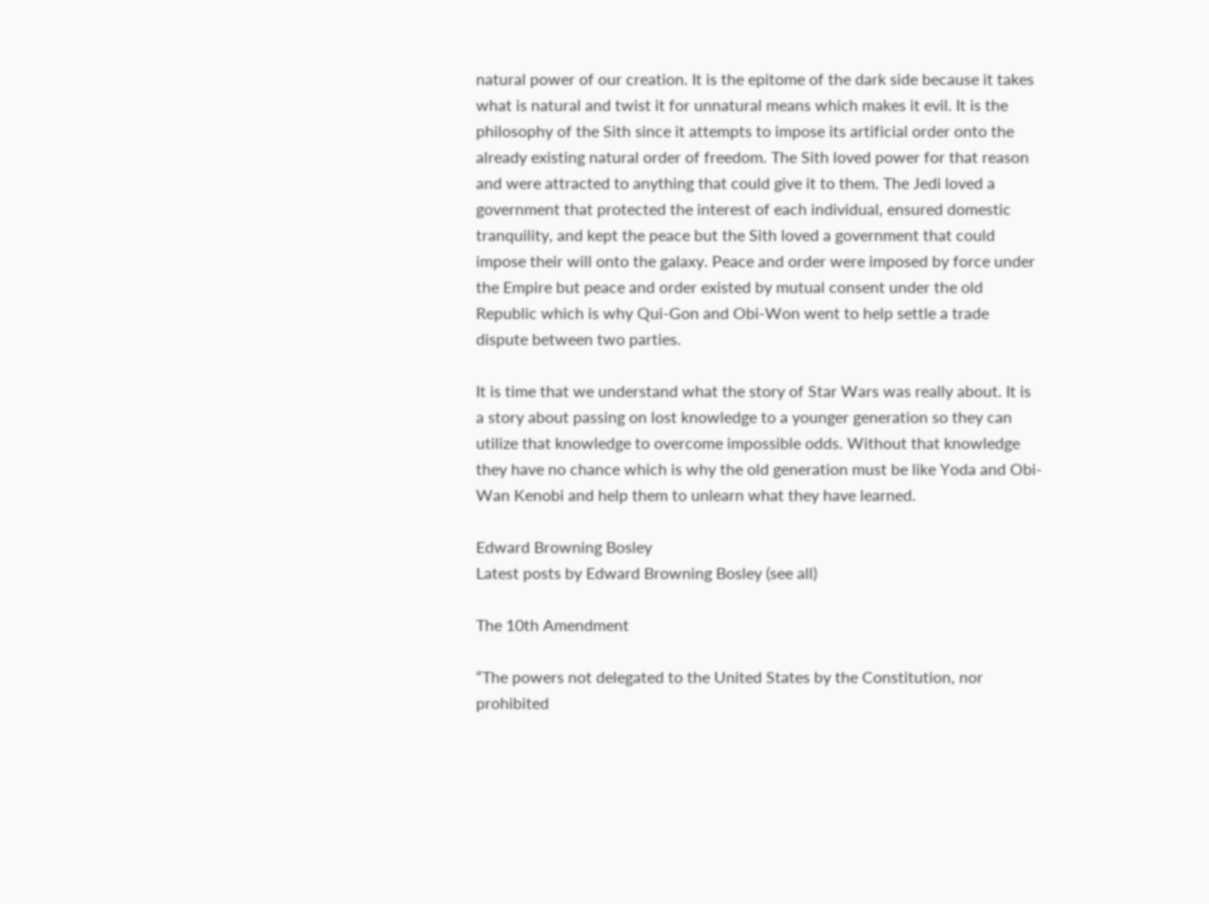natural power of our creation. It is the epitome of the dark side because it takes what is natural and twist it for unnatural means which makes it evil. It is the philosophy of the Sith since it attempts to impose its artificial order onto the already existing natural order of freedom. The Sith loved power for that reason and were attracted to anything that could give it to them. The Jedi loved a government that protected the interest of each individual, ensured domestic tranquility, and kept the peace but the Sith loved a government that could impose their will onto the galaxy. Peace and order were imposed by force under the Empire but peace and order existed by mutual consent under the old Republic which is why Qui-Gon and Obi-Won went to help settle a trade dispute between two parties.

It is time that we understand what the story of Star Wars was really about. It is a story about passing on lost knowledge to a younger generation so they can utilize that knowledge to overcome impossible odds. Without that knowledge they have no chance which is why the old generation must be like Yoda and Obi-Wan Kenobi and help them to unlearn what they have learned.

Edward Browning Bosley
Latest posts by Edward Browning Bosley (see all)

The 10th Amendment

“The powers not delegated to the United States by the Constitution, nor prohibited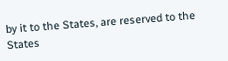by it to the States, are reserved to the States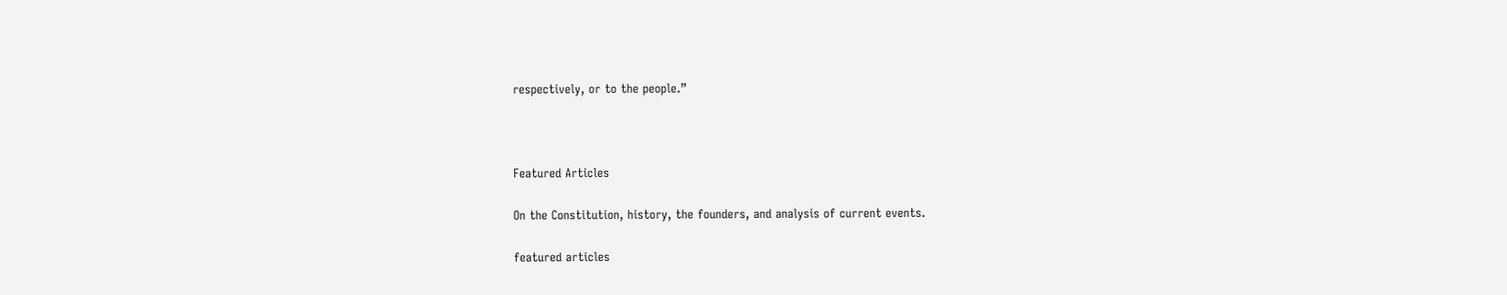respectively, or to the people.”



Featured Articles

On the Constitution, history, the founders, and analysis of current events.

featured articles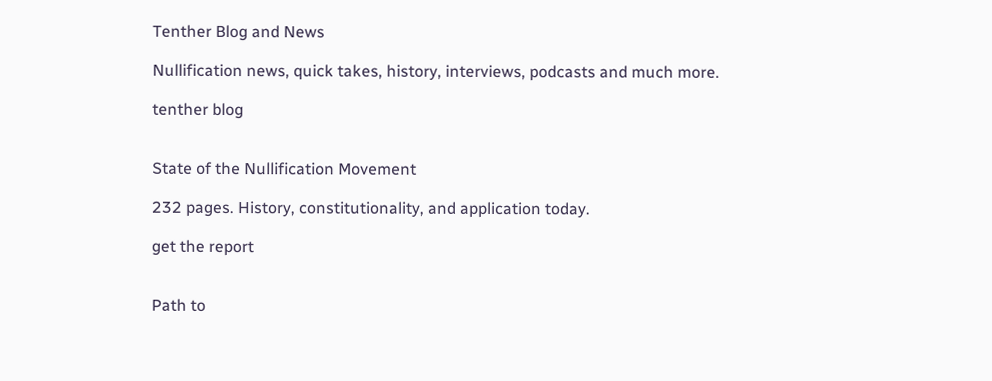Tenther Blog and News

Nullification news, quick takes, history, interviews, podcasts and much more.

tenther blog


State of the Nullification Movement

232 pages. History, constitutionality, and application today.

get the report


Path to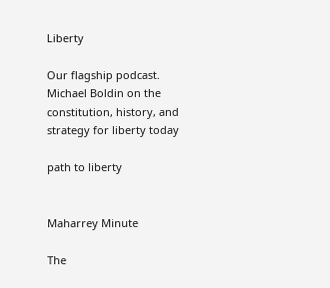Liberty

Our flagship podcast. Michael Boldin on the constitution, history, and strategy for liberty today

path to liberty


Maharrey Minute

The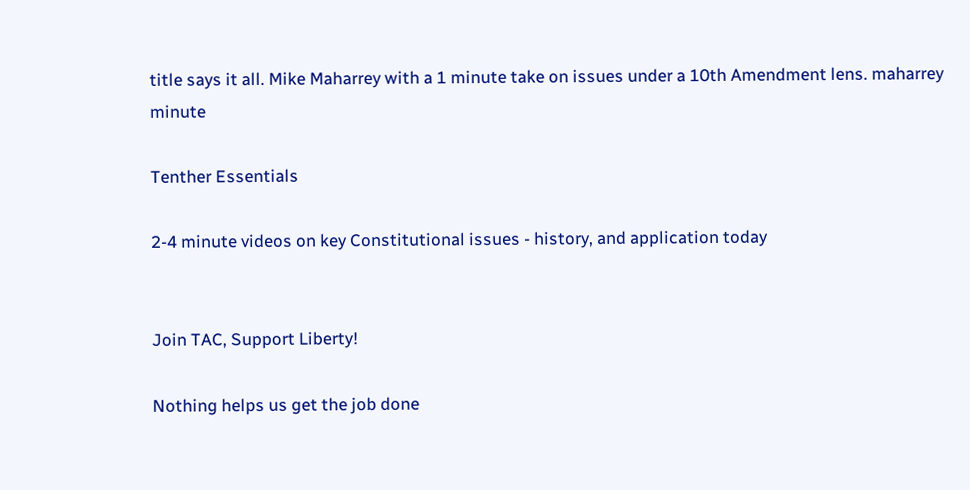title says it all. Mike Maharrey with a 1 minute take on issues under a 10th Amendment lens. maharrey minute

Tenther Essentials

2-4 minute videos on key Constitutional issues - history, and application today


Join TAC, Support Liberty!

Nothing helps us get the job done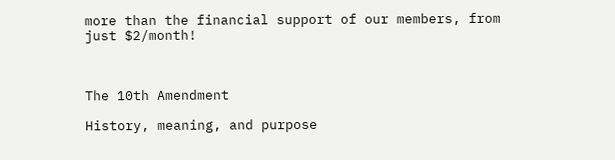more than the financial support of our members, from just $2/month!



The 10th Amendment

History, meaning, and purpose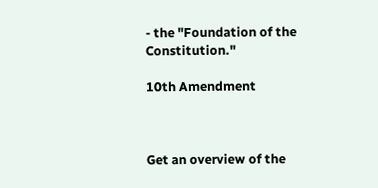- the "Foundation of the Constitution."

10th Amendment



Get an overview of the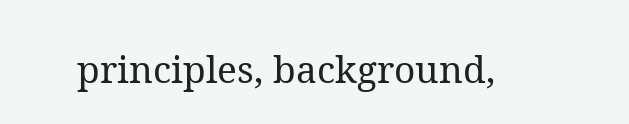principles, background,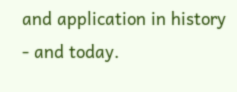and application in history - and today.